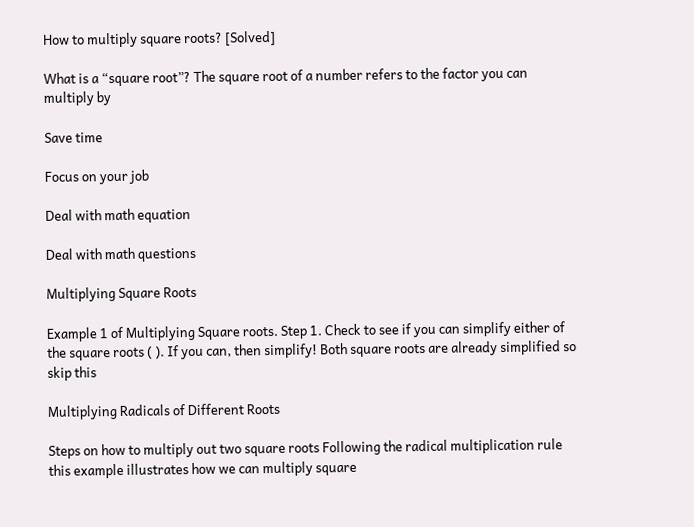How to multiply square roots? [Solved]

What is a “square root”? The square root of a number refers to the factor you can multiply by

Save time

Focus on your job

Deal with math equation

Deal with math questions

Multiplying Square Roots

Example 1 of Multiplying Square roots. Step 1. Check to see if you can simplify either of the square roots ( ). If you can, then simplify! Both square roots are already simplified so skip this

Multiplying Radicals of Different Roots

Steps on how to multiply out two square roots Following the radical multiplication rule this example illustrates how we can multiply square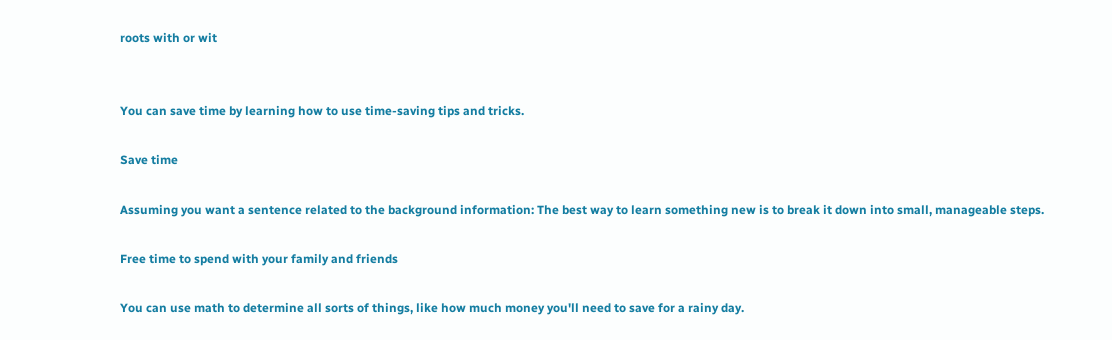roots with or wit


You can save time by learning how to use time-saving tips and tricks.

Save time

Assuming you want a sentence related to the background information: The best way to learn something new is to break it down into small, manageable steps.

Free time to spend with your family and friends

You can use math to determine all sorts of things, like how much money you'll need to save for a rainy day.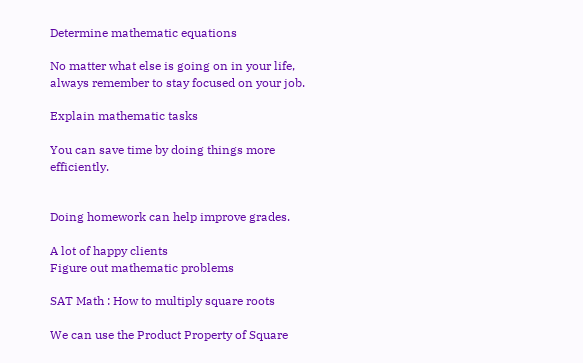Determine mathematic equations

No matter what else is going on in your life, always remember to stay focused on your job.

Explain mathematic tasks

You can save time by doing things more efficiently.


Doing homework can help improve grades.

A lot of happy clients
Figure out mathematic problems

SAT Math : How to multiply square roots

We can use the Product Property of Square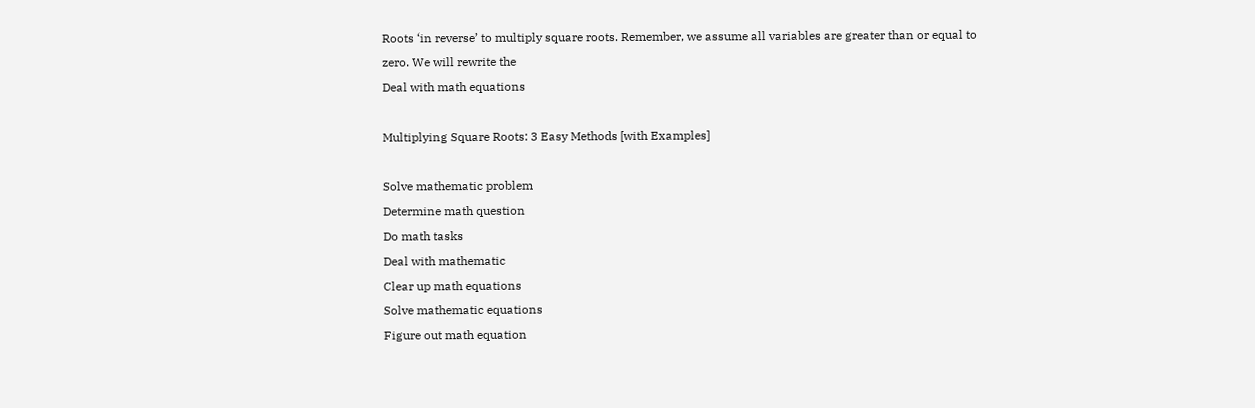Roots ‘in reverse’ to multiply square roots. Remember, we assume all variables are greater than or equal to zero. We will rewrite the
Deal with math equations

Multiplying Square Roots: 3 Easy Methods [with Examples]

Solve mathematic problem
Determine math question
Do math tasks
Deal with mathematic
Clear up math equations
Solve mathematic equations
Figure out math equation